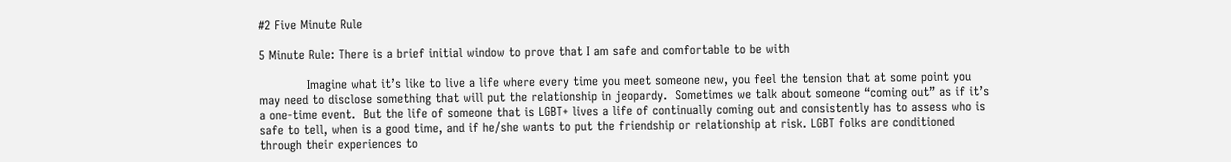#2 Five Minute Rule

5 Minute Rule: There is a brief initial window to prove that I am safe and comfortable to be with

            Imagine what it’s like to live a life where every time you meet someone new, you feel the tension that at some point you may need to disclose something that will put the relationship in jeopardy.  Sometimes we talk about someone “coming out” as if it’s a one-time event.  But the life of someone that is LGBT+ lives a life of continually coming out and consistently has to assess who is safe to tell, when is a good time, and if he/she wants to put the friendship or relationship at risk. LGBT folks are conditioned through their experiences to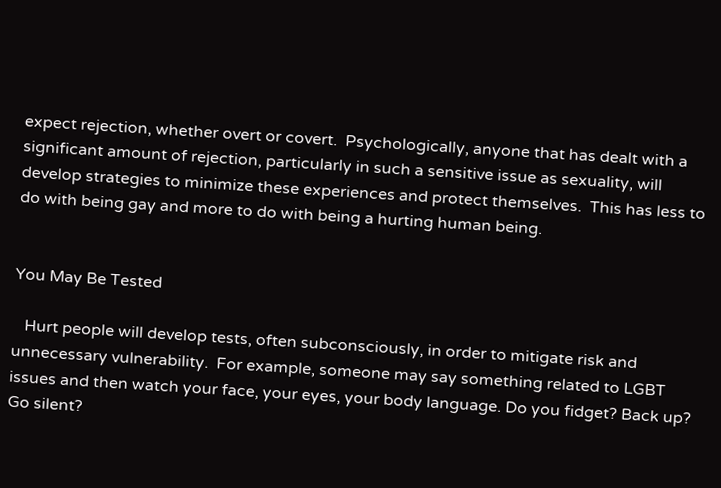expect rejection, whether overt or covert.  Psychologically, anyone that has dealt with a significant amount of rejection, particularly in such a sensitive issue as sexuality, will develop strategies to minimize these experiences and protect themselves.  This has less to do with being gay and more to do with being a hurting human being.


You May Be Tested

   Hurt people will develop tests, often subconsciously, in order to mitigate risk and unnecessary vulnerability.  For example, someone may say something related to LGBT issues and then watch your face, your eyes, your body language. Do you fidget? Back up? Go silent?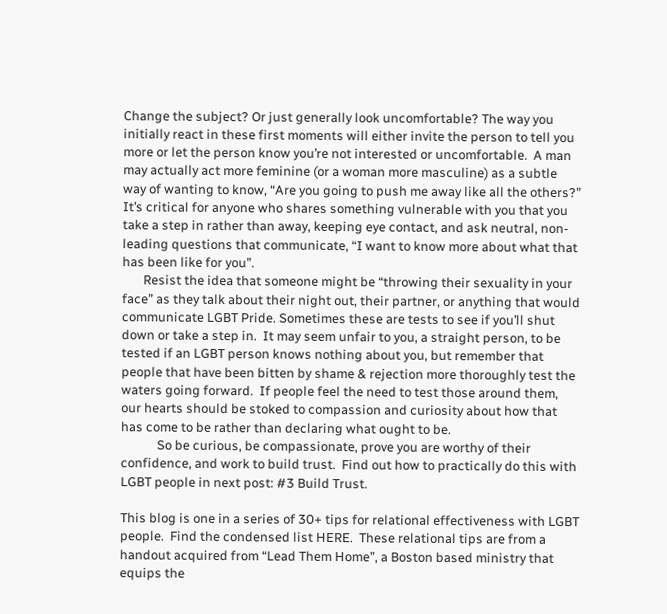Change the subject? Or just generally look uncomfortable? The way you initially react in these first moments will either invite the person to tell you more or let the person know you’re not interested or uncomfortable.  A man may actually act more feminine (or a woman more masculine) as a subtle way of wanting to know, “Are you going to push me away like all the others?” It’s critical for anyone who shares something vulnerable with you that you take a step in rather than away, keeping eye contact, and ask neutral, non-leading questions that communicate, “I want to know more about what that has been like for you”.
       Resist the idea that someone might be “throwing their sexuality in your face” as they talk about their night out, their partner, or anything that would communicate LGBT Pride. Sometimes these are tests to see if you’ll shut down or take a step in.  It may seem unfair to you, a straight person, to be tested if an LGBT person knows nothing about you, but remember that people that have been bitten by shame & rejection more thoroughly test the waters going forward.  If people feel the need to test those around them, our hearts should be stoked to compassion and curiosity about how that has come to be rather than declaring what ought to be.
            So be curious, be compassionate, prove you are worthy of their confidence, and work to build trust.  Find out how to practically do this with LGBT people in next post: #3 Build Trust.

This blog is one in a series of 30+ tips for relational effectiveness with LGBT people.  Find the condensed list HERE.  These relational tips are from a handout acquired from “Lead Them Home”, a Boston based ministry that equips the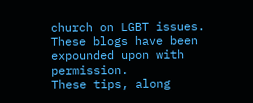church on LGBT issues.  These blogs have been expounded upon with permission.
These tips, along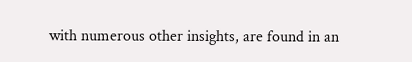with numerous other insights, are found in an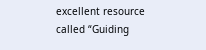excellent resource called “Guiding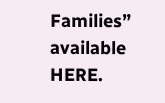Families” available HERE.